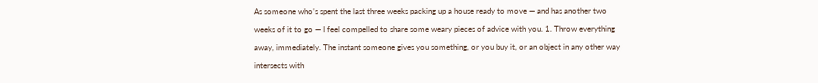As someone who’s spent the last three weeks packing up a house ready to move — and has another two weeks of it to go — I feel compelled to share some weary pieces of advice with you. 1. Throw everything away, immediately. The instant someone gives you something, or you buy it, or an object in any other way intersects with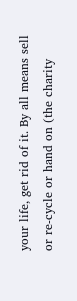your life, get rid of it. By all means sell or re-cycle or hand on (the charity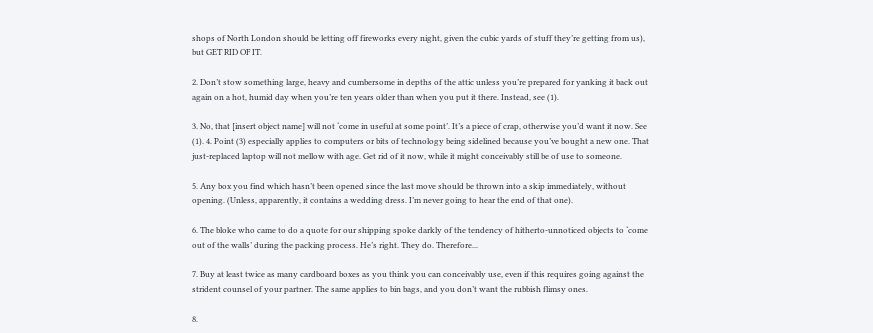shops of North London should be letting off fireworks every night, given the cubic yards of stuff they’re getting from us), but GET RID OF IT.

2. Don’t stow something large, heavy and cumbersome in depths of the attic unless you’re prepared for yanking it back out again on a hot, humid day when you’re ten years older than when you put it there. Instead, see (1).

3. No, that [insert object name] will not ‘come in useful at some point’. It’s a piece of crap, otherwise you’d want it now. See (1). 4. Point (3) especially applies to computers or bits of technology being sidelined because you’ve bought a new one. That just-replaced laptop will not mellow with age. Get rid of it now, while it might conceivably still be of use to someone.

5. Any box you find which hasn’t been opened since the last move should be thrown into a skip immediately, without opening. (Unless, apparently, it contains a wedding dress. I’m never going to hear the end of that one).

6. The bloke who came to do a quote for our shipping spoke darkly of the tendency of hitherto-unnoticed objects to ‘come out of the walls’ during the packing process. He’s right. They do. Therefore...

7. Buy at least twice as many cardboard boxes as you think you can conceivably use, even if this requires going against the strident counsel of your partner. The same applies to bin bags, and you don’t want the rubbish flimsy ones.

8.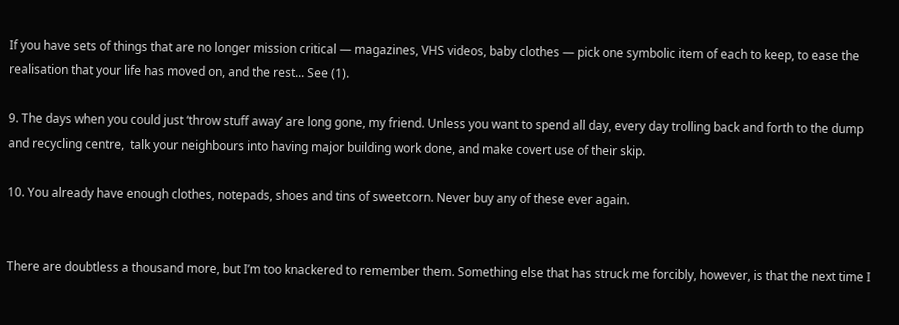If you have sets of things that are no longer mission critical — magazines, VHS videos, baby clothes — pick one symbolic item of each to keep, to ease the realisation that your life has moved on, and the rest... See (1).

9. The days when you could just ‘throw stuff away’ are long gone, my friend. Unless you want to spend all day, every day trolling back and forth to the dump and recycling centre,  talk your neighbours into having major building work done, and make covert use of their skip.

10. You already have enough clothes, notepads, shoes and tins of sweetcorn. Never buy any of these ever again.


There are doubtless a thousand more, but I’m too knackered to remember them. Something else that has struck me forcibly, however, is that the next time I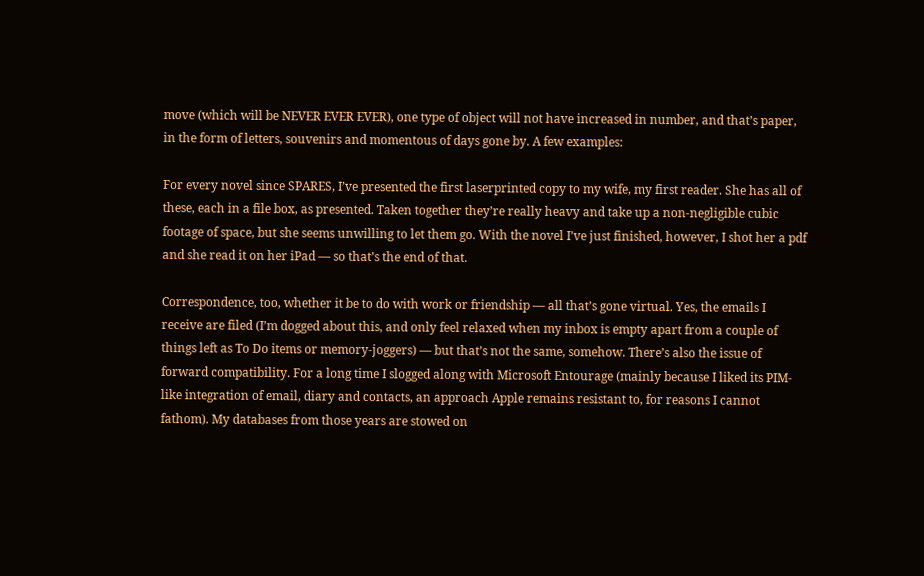move (which will be NEVER EVER EVER), one type of object will not have increased in number, and that’s paper, in the form of letters, souvenirs and momentous of days gone by. A few examples:

For every novel since SPARES, I’ve presented the first laserprinted copy to my wife, my first reader. She has all of these, each in a file box, as presented. Taken together they’re really heavy and take up a non-negligible cubic footage of space, but she seems unwilling to let them go. With the novel I’ve just finished, however, I shot her a pdf and she read it on her iPad — so that’s the end of that.

Correspondence, too, whether it be to do with work or friendship — all that’s gone virtual. Yes, the emails I receive are filed (I’m dogged about this, and only feel relaxed when my inbox is empty apart from a couple of things left as To Do items or memory-joggers) — but that’s not the same, somehow. There’s also the issue of forward compatibility. For a long time I slogged along with Microsoft Entourage (mainly because I liked its PIM-like integration of email, diary and contacts, an approach Apple remains resistant to, for reasons I cannot fathom). My databases from those years are stowed on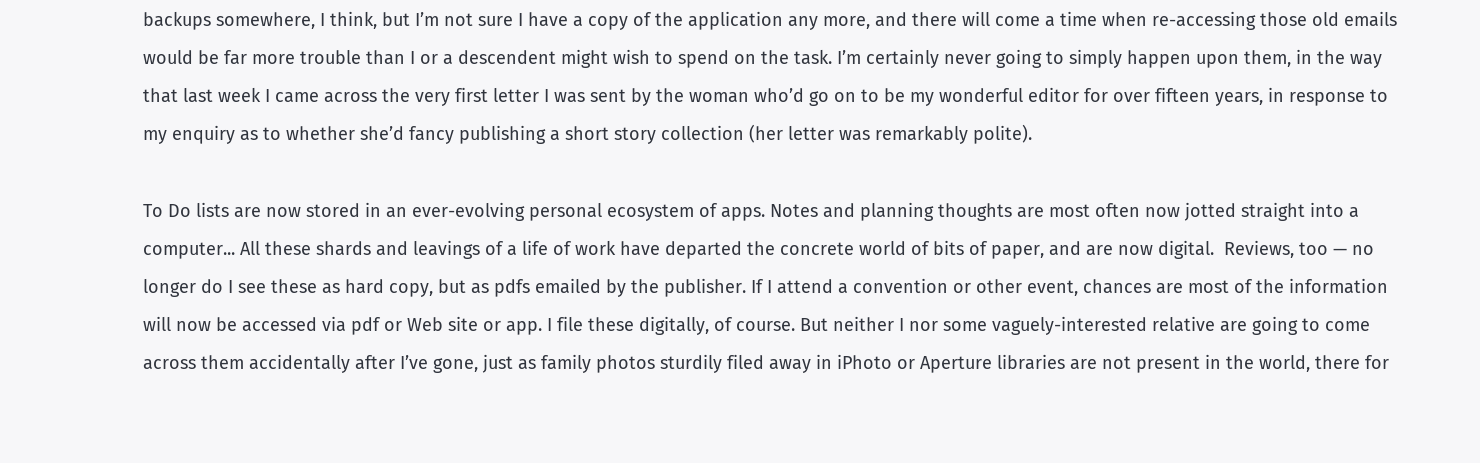backups somewhere, I think, but I’m not sure I have a copy of the application any more, and there will come a time when re-accessing those old emails would be far more trouble than I or a descendent might wish to spend on the task. I’m certainly never going to simply happen upon them, in the way that last week I came across the very first letter I was sent by the woman who’d go on to be my wonderful editor for over fifteen years, in response to my enquiry as to whether she’d fancy publishing a short story collection (her letter was remarkably polite).

To Do lists are now stored in an ever-evolving personal ecosystem of apps. Notes and planning thoughts are most often now jotted straight into a computer... All these shards and leavings of a life of work have departed the concrete world of bits of paper, and are now digital.  Reviews, too — no longer do I see these as hard copy, but as pdfs emailed by the publisher. If I attend a convention or other event, chances are most of the information will now be accessed via pdf or Web site or app. I file these digitally, of course. But neither I nor some vaguely-interested relative are going to come across them accidentally after I’ve gone, just as family photos sturdily filed away in iPhoto or Aperture libraries are not present in the world, there for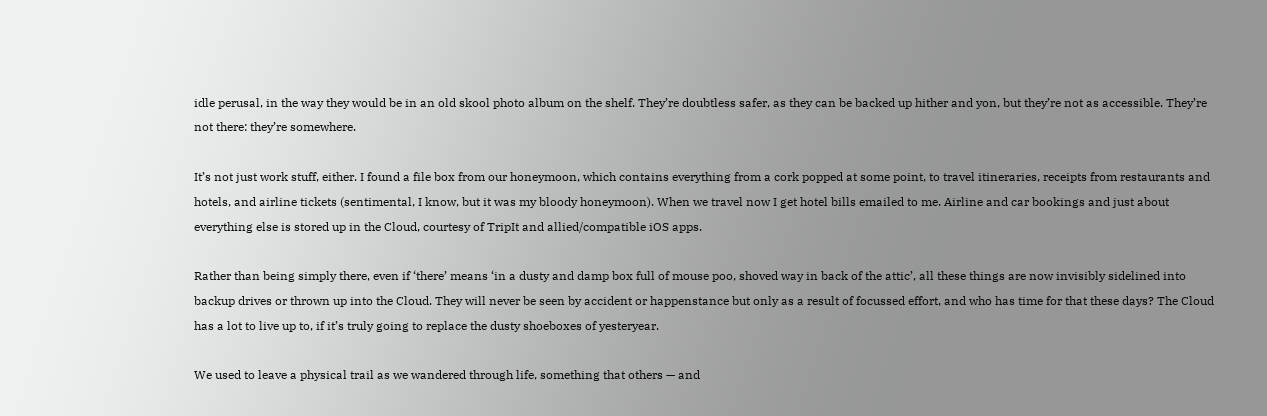idle perusal, in the way they would be in an old skool photo album on the shelf. They’re doubtless safer, as they can be backed up hither and yon, but they’re not as accessible. They’re not there: they’re somewhere.

It’s not just work stuff, either. I found a file box from our honeymoon, which contains everything from a cork popped at some point, to travel itineraries, receipts from restaurants and hotels, and airline tickets (sentimental, I know, but it was my bloody honeymoon). When we travel now I get hotel bills emailed to me. Airline and car bookings and just about everything else is stored up in the Cloud, courtesy of TripIt and allied/compatible iOS apps.

Rather than being simply there, even if ‘there’ means ‘in a dusty and damp box full of mouse poo, shoved way in back of the attic’, all these things are now invisibly sidelined into backup drives or thrown up into the Cloud. They will never be seen by accident or happenstance but only as a result of focussed effort, and who has time for that these days? The Cloud has a lot to live up to, if it’s truly going to replace the dusty shoeboxes of yesteryear.

We used to leave a physical trail as we wandered through life, something that others — and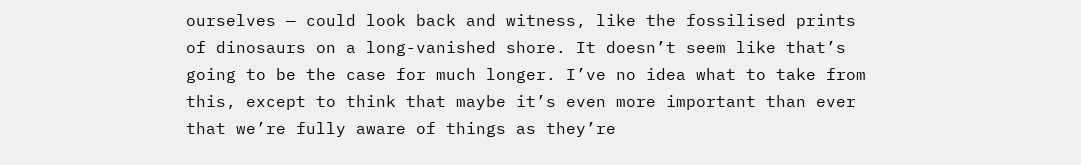ourselves — could look back and witness, like the fossilised prints of dinosaurs on a long-vanished shore. It doesn’t seem like that’s going to be the case for much longer. I’ve no idea what to take from this, except to think that maybe it’s even more important than ever that we’re fully aware of things as they’re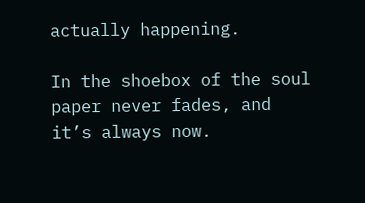actually happening.

In the shoebox of the soul paper never fades, and it’s always now.